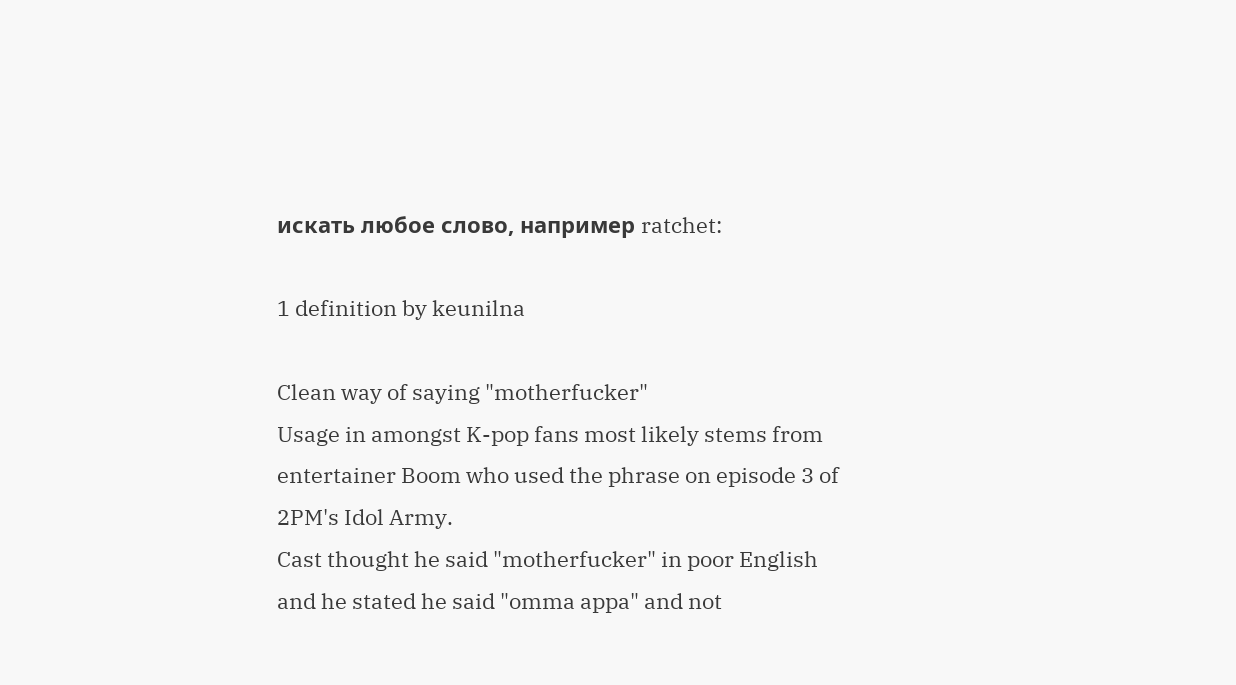искать любое слово, например ratchet:

1 definition by keunilna

Clean way of saying "motherfucker"
Usage in amongst K-pop fans most likely stems from entertainer Boom who used the phrase on episode 3 of 2PM's Idol Army.
Cast thought he said "motherfucker" in poor English and he stated he said "omma appa" and not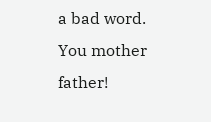a bad word.
You mother father!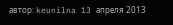автор: keunilna 13 апреля 2013